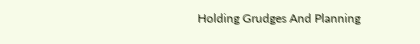Holding Grudges And Planning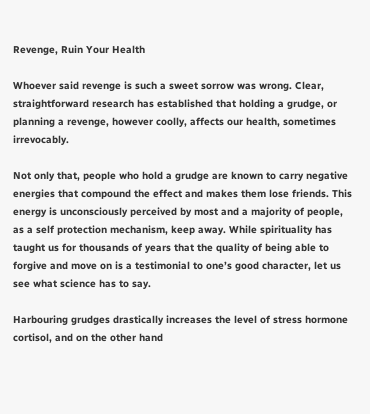Revenge, Ruin Your Health

Whoever said revenge is such a sweet sorrow was wrong. Clear, straightforward research has established that holding a grudge, or planning a revenge, however coolly, affects our health, sometimes irrevocably.

Not only that, people who hold a grudge are known to carry negative energies that compound the effect and makes them lose friends. This energy is unconsciously perceived by most and a majority of people, as a self protection mechanism, keep away. While spirituality has taught us for thousands of years that the quality of being able to forgive and move on is a testimonial to one’s good character, let us see what science has to say.

Harbouring grudges drastically increases the level of stress hormone cortisol, and on the other hand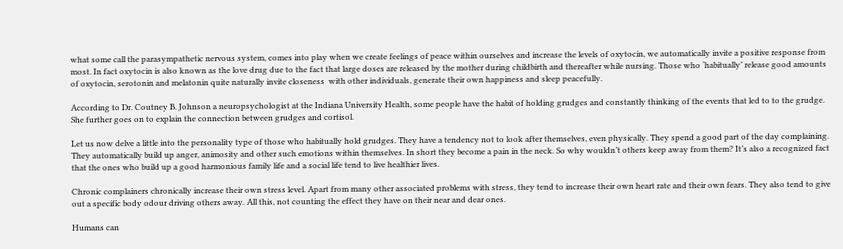what some call the parasympathetic nervous system, comes into play when we create feelings of peace within ourselves and increase the levels of oxytocin, we automatically invite a positive response from most. In fact oxytocin is also known as the love drug due to the fact that large doses are released by the mother during childbirth and thereafter while nursing. Those who ‘habitually’ release good amounts of oxytocin, serotonin and melatonin quite naturally invite closeness  with other individuals, generate their own happiness and sleep peacefully.

According to Dr. Coutney B. Johnson a neuropsychologist at the Indiana University Health, some people have the habit of holding grudges and constantly thinking of the events that led to to the grudge. She further goes on to explain the connection between grudges and cortisol.

Let us now delve a little into the personality type of those who habitually hold grudges. They have a tendency not to look after themselves, even physically. They spend a good part of the day complaining. They automatically build up anger, animosity and other such emotions within themselves. In short they become a pain in the neck. So why wouldn’t others keep away from them? It’s also a recognized fact that the ones who build up a good harmonious family life and a social life tend to live healthier lives.

Chronic complainers chronically increase their own stress level. Apart from many other associated problems with stress, they tend to increase their own heart rate and their own fears. They also tend to give out a specific body odour driving others away. All this, not counting the effect they have on their near and dear ones.

Humans can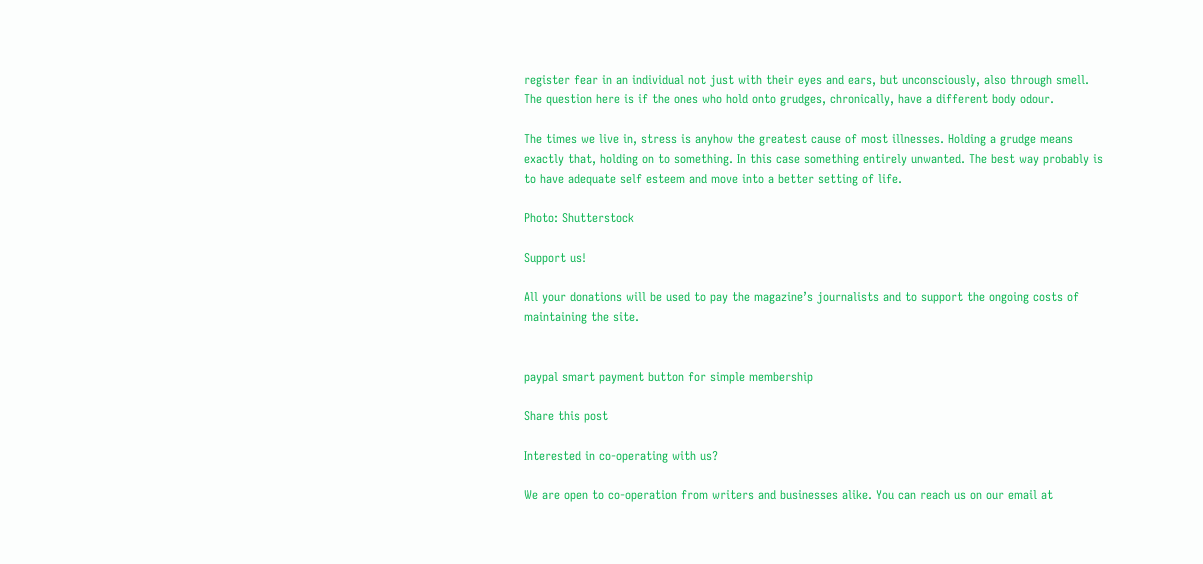register fear in an individual not just with their eyes and ears, but unconsciously, also through smell. The question here is if the ones who hold onto grudges, chronically, have a different body odour.

The times we live in, stress is anyhow the greatest cause of most illnesses. Holding a grudge means exactly that, holding on to something. In this case something entirely unwanted. The best way probably is to have adequate self esteem and move into a better setting of life.

Photo: Shutterstock

Support us!

All your donations will be used to pay the magazine’s journalists and to support the ongoing costs of maintaining the site.


paypal smart payment button for simple membership

Share this post

Interested in co-operating with us?

We are open to co-operation from writers and businesses alike. You can reach us on our email at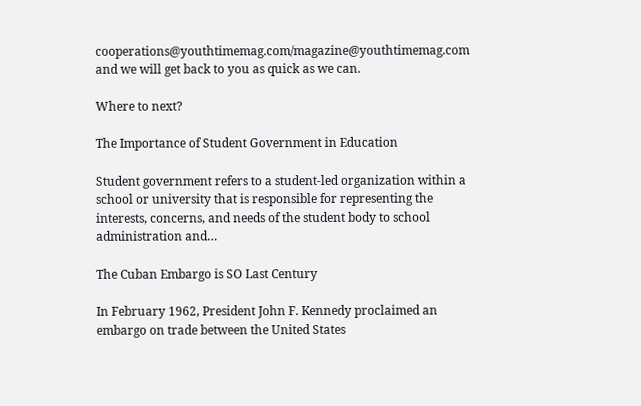cooperations@youthtimemag.com/magazine@youthtimemag.com and we will get back to you as quick as we can.

Where to next?

The Importance of Student Government in Education

Student government refers to a student-led organization within a school or university that is responsible for representing the interests, concerns, and needs of the student body to school administration and…

The Cuban Embargo is SO Last Century

In February 1962, President John F. Kennedy proclaimed an embargo on trade between the United States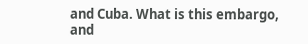and Cuba. What is this embargo, and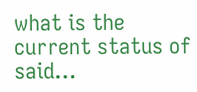what is the current status of said…